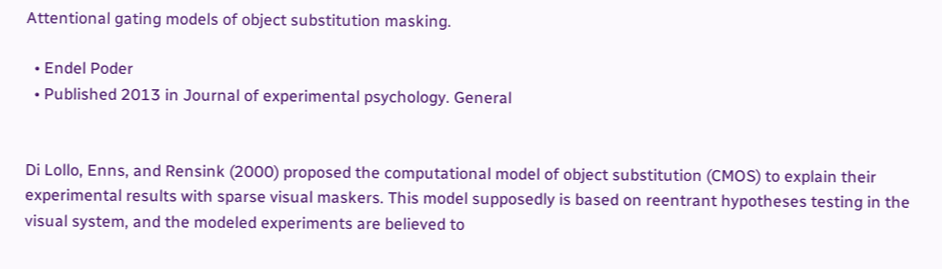Attentional gating models of object substitution masking.

  • Endel Poder
  • Published 2013 in Journal of experimental psychology. General


Di Lollo, Enns, and Rensink (2000) proposed the computational model of object substitution (CMOS) to explain their experimental results with sparse visual maskers. This model supposedly is based on reentrant hypotheses testing in the visual system, and the modeled experiments are believed to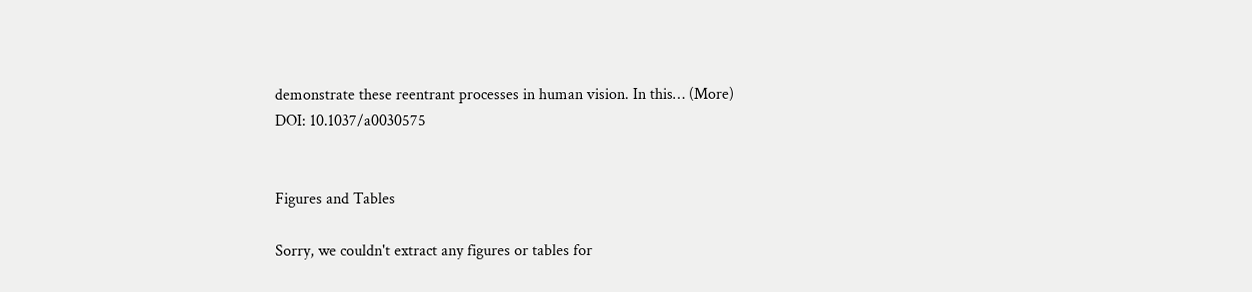demonstrate these reentrant processes in human vision. In this… (More)
DOI: 10.1037/a0030575


Figures and Tables

Sorry, we couldn't extract any figures or tables for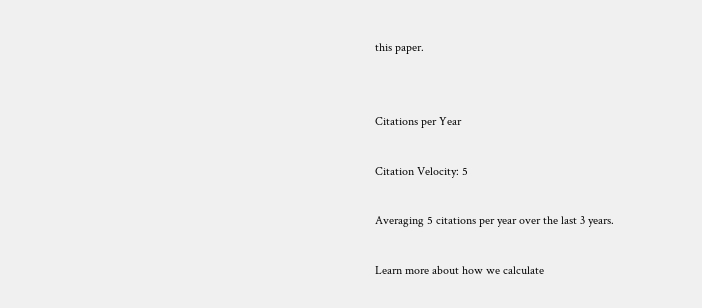this paper.


Citations per Year

Citation Velocity: 5

Averaging 5 citations per year over the last 3 years.

Learn more about how we calculate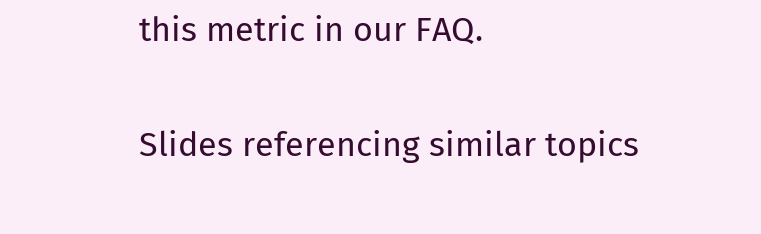this metric in our FAQ.

Slides referencing similar topics